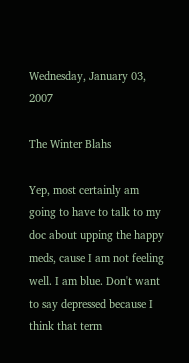Wednesday, January 03, 2007

The Winter Blahs

Yep, most certainly am going to have to talk to my doc about upping the happy meds, cause I am not feeling well. I am blue. Don't want to say depressed because I think that term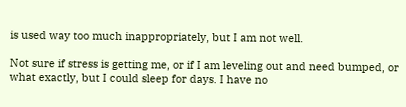is used way too much inappropriately, but I am not well.

Not sure if stress is getting me, or if I am leveling out and need bumped, or what exactly, but I could sleep for days. I have no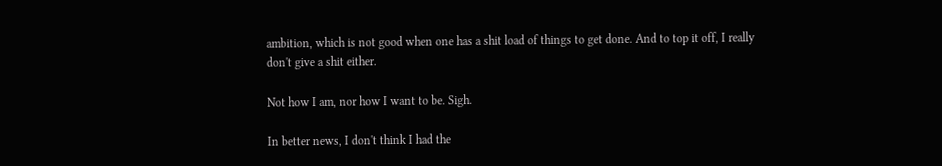ambition, which is not good when one has a shit load of things to get done. And to top it off, I really don't give a shit either.

Not how I am, nor how I want to be. Sigh.

In better news, I don't think I had the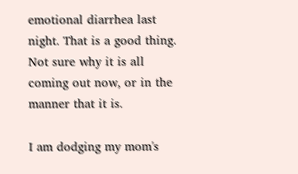emotional diarrhea last night. That is a good thing. Not sure why it is all coming out now, or in the manner that it is.

I am dodging my mom's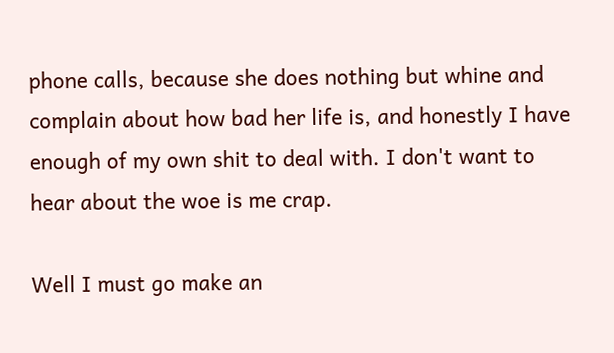phone calls, because she does nothing but whine and complain about how bad her life is, and honestly I have enough of my own shit to deal with. I don't want to hear about the woe is me crap.

Well I must go make an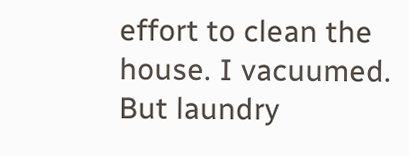effort to clean the house. I vacuumed. But laundry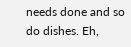needs done and so do dishes. Eh,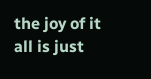the joy of it all is just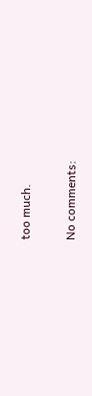too much.

No comments: